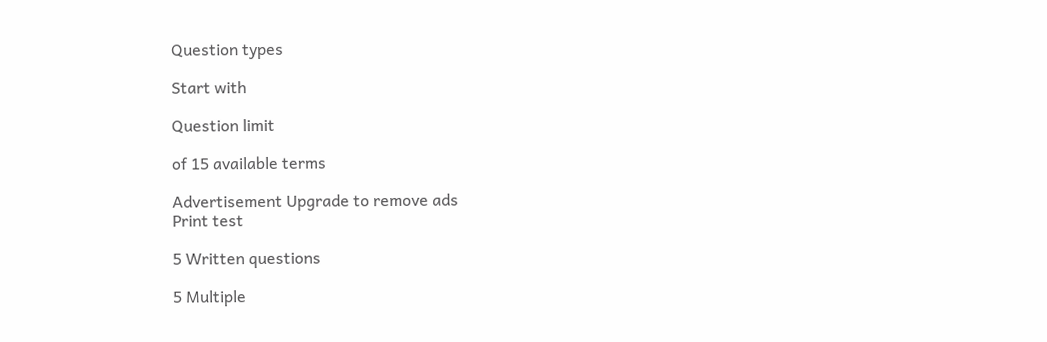Question types

Start with

Question limit

of 15 available terms

Advertisement Upgrade to remove ads
Print test

5 Written questions

5 Multiple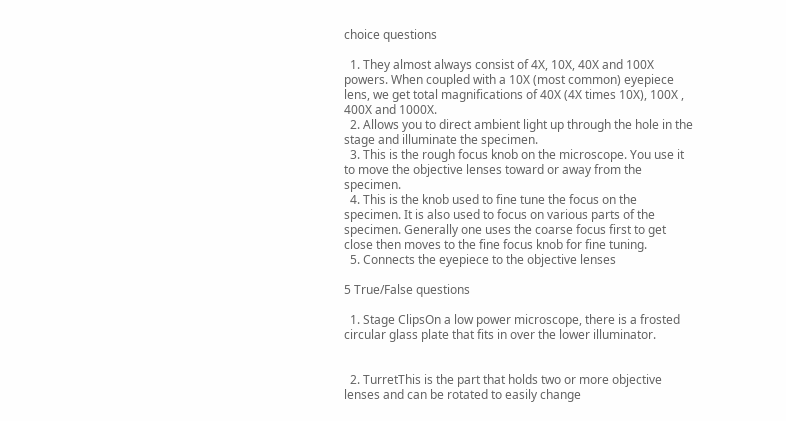choice questions

  1. They almost always consist of 4X, 10X, 40X and 100X powers. When coupled with a 10X (most common) eyepiece lens, we get total magnifications of 40X (4X times 10X), 100X , 400X and 1000X.
  2. Allows you to direct ambient light up through the hole in the stage and illuminate the specimen.
  3. This is the rough focus knob on the microscope. You use it to move the objective lenses toward or away from the specimen.
  4. This is the knob used to fine tune the focus on the specimen. It is also used to focus on various parts of the specimen. Generally one uses the coarse focus first to get close then moves to the fine focus knob for fine tuning.
  5. Connects the eyepiece to the objective lenses

5 True/False questions

  1. Stage ClipsOn a low power microscope, there is a frosted circular glass plate that fits in over the lower illuminator.


  2. TurretThis is the part that holds two or more objective lenses and can be rotated to easily change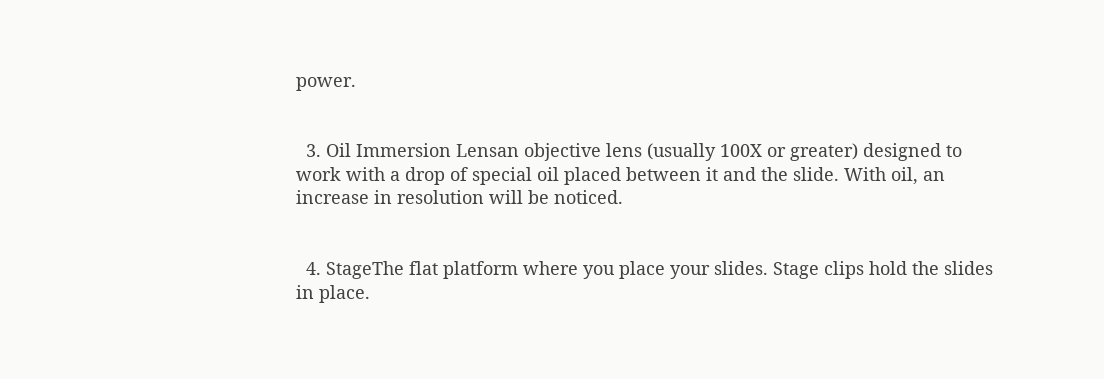power.


  3. Oil Immersion Lensan objective lens (usually 100X or greater) designed to work with a drop of special oil placed between it and the slide. With oil, an increase in resolution will be noticed.


  4. StageThe flat platform where you place your slides. Stage clips hold the slides in place.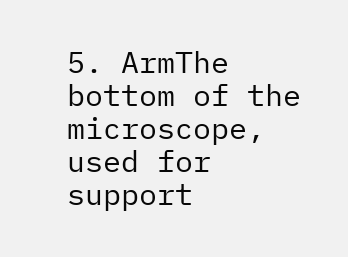5. ArmThe bottom of the microscope, used for support